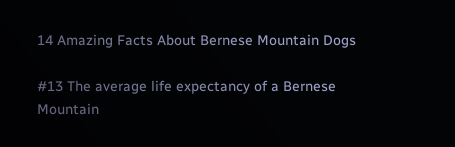14 Amazing Facts About Bernese Mountain Dogs

#13 The average life expectancy of a Bernese Mountain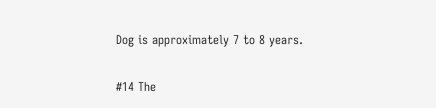Dog is approximately 7 to 8 years.

#14 The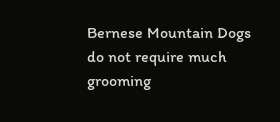Bernese Mountain Dogs do not require much grooming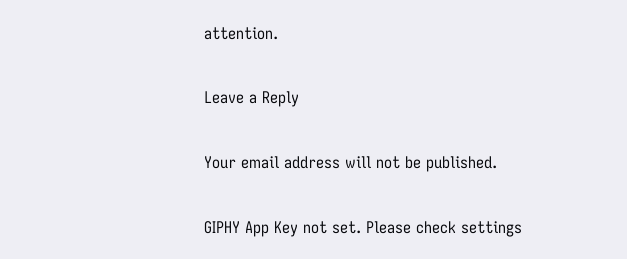attention.

Leave a Reply

Your email address will not be published.

GIPHY App Key not set. Please check settings